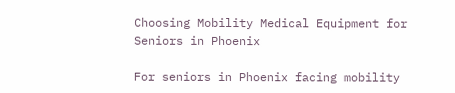Choosing Mobility Medical Equipment for Seniors in Phoenix

For seniors in Phoenix facing mobility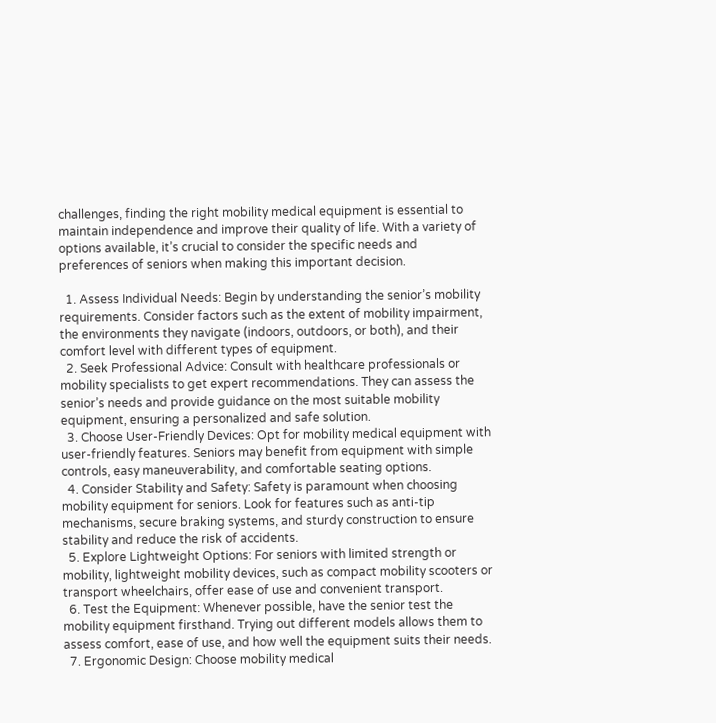challenges, finding the right mobility medical equipment is essential to maintain independence and improve their quality of life. With a variety of options available, it’s crucial to consider the specific needs and preferences of seniors when making this important decision.

  1. Assess Individual Needs: Begin by understanding the senior’s mobility requirements. Consider factors such as the extent of mobility impairment, the environments they navigate (indoors, outdoors, or both), and their comfort level with different types of equipment.
  2. Seek Professional Advice: Consult with healthcare professionals or mobility specialists to get expert recommendations. They can assess the senior’s needs and provide guidance on the most suitable mobility equipment, ensuring a personalized and safe solution.
  3. Choose User-Friendly Devices: Opt for mobility medical equipment with user-friendly features. Seniors may benefit from equipment with simple controls, easy maneuverability, and comfortable seating options.
  4. Consider Stability and Safety: Safety is paramount when choosing mobility equipment for seniors. Look for features such as anti-tip mechanisms, secure braking systems, and sturdy construction to ensure stability and reduce the risk of accidents.
  5. Explore Lightweight Options: For seniors with limited strength or mobility, lightweight mobility devices, such as compact mobility scooters or transport wheelchairs, offer ease of use and convenient transport.
  6. Test the Equipment: Whenever possible, have the senior test the mobility equipment firsthand. Trying out different models allows them to assess comfort, ease of use, and how well the equipment suits their needs.
  7. Ergonomic Design: Choose mobility medical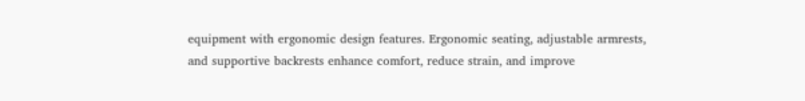equipment with ergonomic design features. Ergonomic seating, adjustable armrests, and supportive backrests enhance comfort, reduce strain, and improve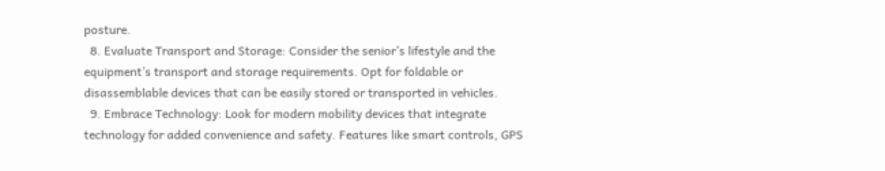posture.
  8. Evaluate Transport and Storage: Consider the senior’s lifestyle and the equipment’s transport and storage requirements. Opt for foldable or disassemblable devices that can be easily stored or transported in vehicles.
  9. Embrace Technology: Look for modern mobility devices that integrate technology for added convenience and safety. Features like smart controls, GPS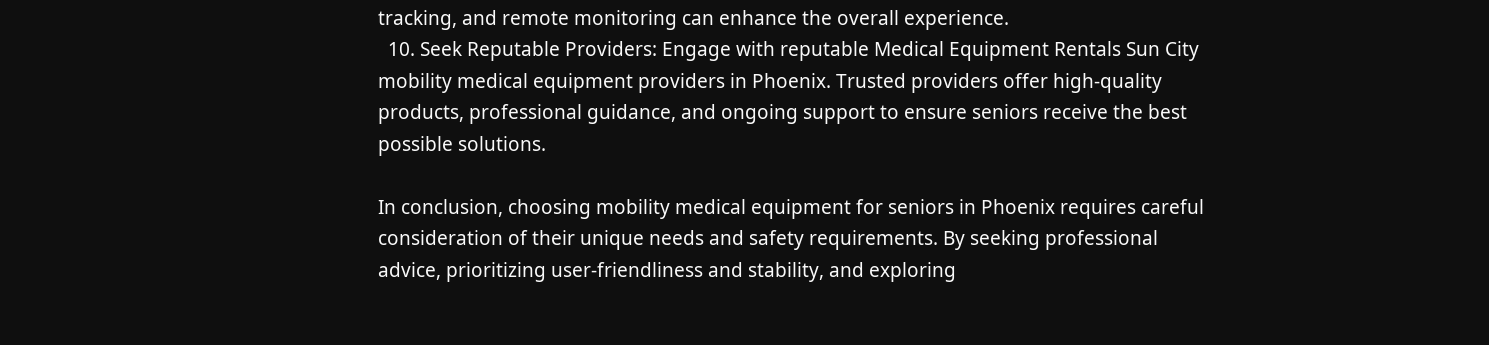tracking, and remote monitoring can enhance the overall experience.
  10. Seek Reputable Providers: Engage with reputable Medical Equipment Rentals Sun City mobility medical equipment providers in Phoenix. Trusted providers offer high-quality products, professional guidance, and ongoing support to ensure seniors receive the best possible solutions.

In conclusion, choosing mobility medical equipment for seniors in Phoenix requires careful consideration of their unique needs and safety requirements. By seeking professional advice, prioritizing user-friendliness and stability, and exploring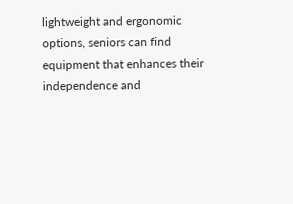lightweight and ergonomic options, seniors can find equipment that enhances their independence and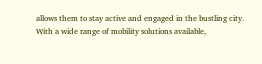allows them to stay active and engaged in the bustling city. With a wide range of mobility solutions available,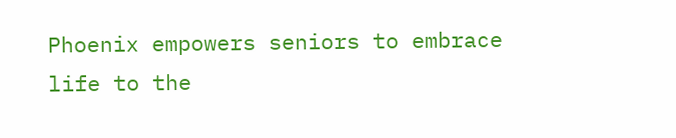Phoenix empowers seniors to embrace life to the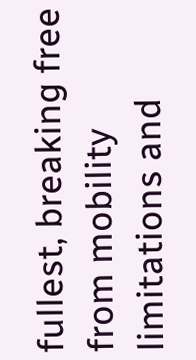fullest, breaking free from mobility limitations and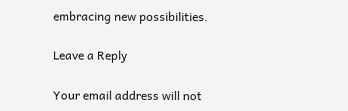embracing new possibilities.

Leave a Reply

Your email address will not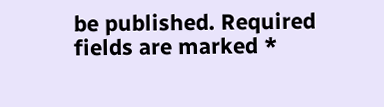be published. Required fields are marked *